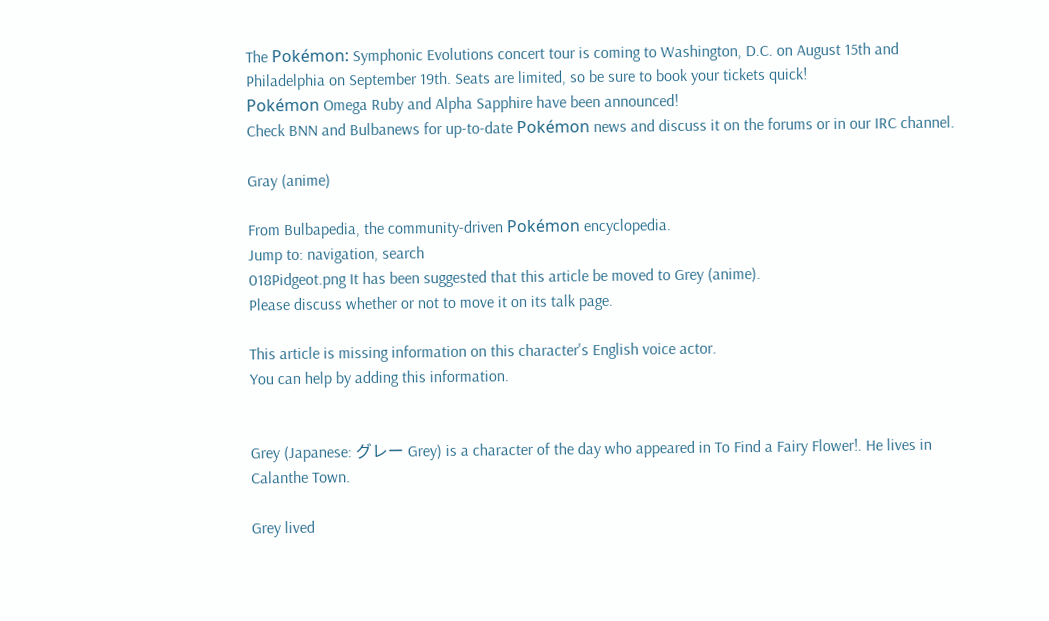The Pokémon: Symphonic Evolutions concert tour is coming to Washington, D.C. on August 15th and Philadelphia on September 19th. Seats are limited, so be sure to book your tickets quick!
Pokémon Omega Ruby and Alpha Sapphire have been announced!
Check BNN and Bulbanews for up-to-date Pokémon news and discuss it on the forums or in our IRC channel.

Gray (anime)

From Bulbapedia, the community-driven Pokémon encyclopedia.
Jump to: navigation, search
018Pidgeot.png It has been suggested that this article be moved to Grey (anime).
Please discuss whether or not to move it on its talk page.

This article is missing information on this character's English voice actor.
You can help by adding this information.


Grey (Japanese: グレー Grey) is a character of the day who appeared in To Find a Fairy Flower!. He lives in Calanthe Town.

Grey lived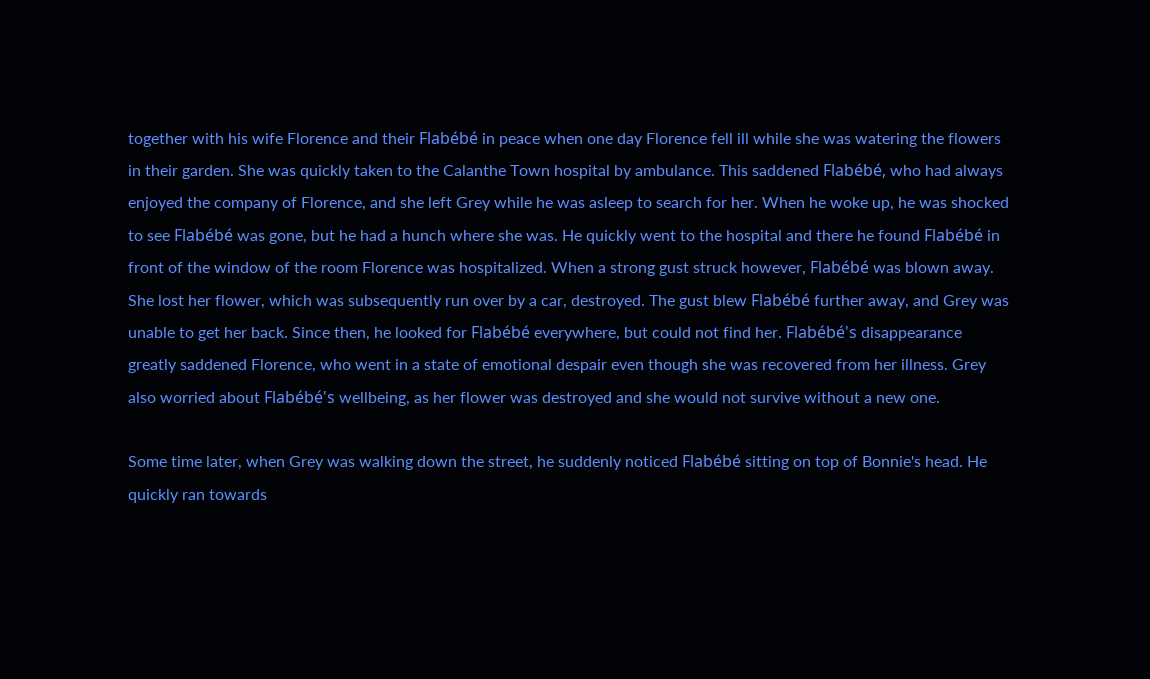together with his wife Florence and their Flabébé in peace when one day Florence fell ill while she was watering the flowers in their garden. She was quickly taken to the Calanthe Town hospital by ambulance. This saddened Flabébé, who had always enjoyed the company of Florence, and she left Grey while he was asleep to search for her. When he woke up, he was shocked to see Flabébé was gone, but he had a hunch where she was. He quickly went to the hospital and there he found Flabébé in front of the window of the room Florence was hospitalized. When a strong gust struck however, Flabébé was blown away. She lost her flower, which was subsequently run over by a car, destroyed. The gust blew Flabébé further away, and Grey was unable to get her back. Since then, he looked for Flabébé everywhere, but could not find her. Flabébé's disappearance greatly saddened Florence, who went in a state of emotional despair even though she was recovered from her illness. Grey also worried about Flabébé's wellbeing, as her flower was destroyed and she would not survive without a new one.

Some time later, when Grey was walking down the street, he suddenly noticed Flabébé sitting on top of Bonnie's head. He quickly ran towards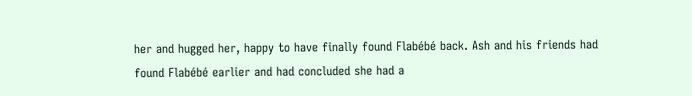her and hugged her, happy to have finally found Flabébé back. Ash and his friends had found Flabébé earlier and had concluded she had a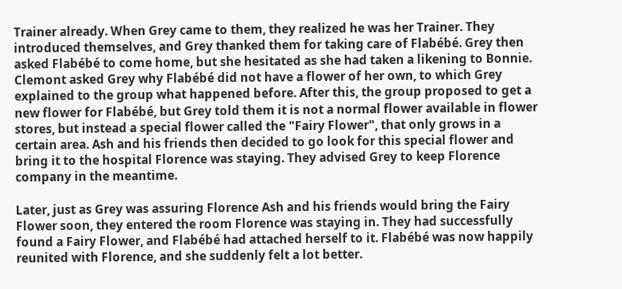Trainer already. When Grey came to them, they realized he was her Trainer. They introduced themselves, and Grey thanked them for taking care of Flabébé. Grey then asked Flabébé to come home, but she hesitated as she had taken a likening to Bonnie. Clemont asked Grey why Flabébé did not have a flower of her own, to which Grey explained to the group what happened before. After this, the group proposed to get a new flower for Flabébé, but Grey told them it is not a normal flower available in flower stores, but instead a special flower called the "Fairy Flower", that only grows in a certain area. Ash and his friends then decided to go look for this special flower and bring it to the hospital Florence was staying. They advised Grey to keep Florence company in the meantime.

Later, just as Grey was assuring Florence Ash and his friends would bring the Fairy Flower soon, they entered the room Florence was staying in. They had successfully found a Fairy Flower, and Flabébé had attached herself to it. Flabébé was now happily reunited with Florence, and she suddenly felt a lot better.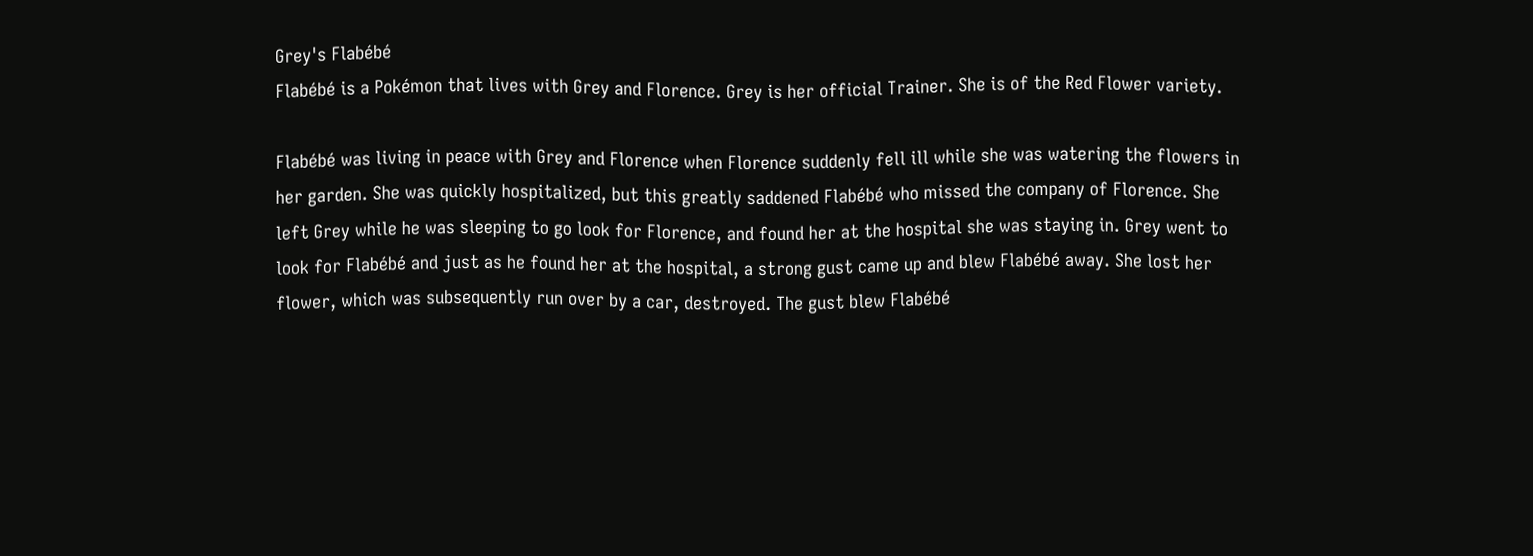Grey's Flabébé
Flabébé is a Pokémon that lives with Grey and Florence. Grey is her official Trainer. She is of the Red Flower variety.

Flabébé was living in peace with Grey and Florence when Florence suddenly fell ill while she was watering the flowers in her garden. She was quickly hospitalized, but this greatly saddened Flabébé who missed the company of Florence. She left Grey while he was sleeping to go look for Florence, and found her at the hospital she was staying in. Grey went to look for Flabébé and just as he found her at the hospital, a strong gust came up and blew Flabébé away. She lost her flower, which was subsequently run over by a car, destroyed. The gust blew Flabébé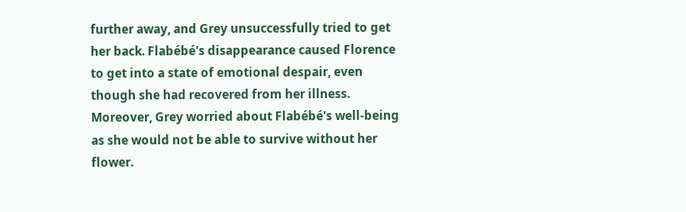further away, and Grey unsuccessfully tried to get her back. Flabébé's disappearance caused Florence to get into a state of emotional despair, even though she had recovered from her illness. Moreover, Grey worried about Flabébé's well-being as she would not be able to survive without her flower.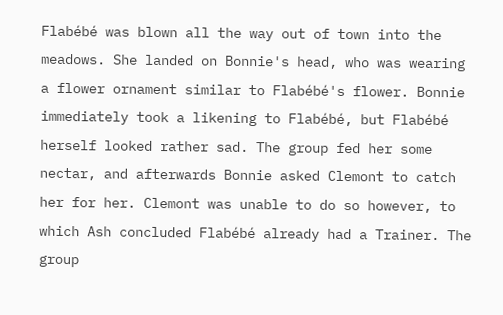Flabébé was blown all the way out of town into the meadows. She landed on Bonnie's head, who was wearing a flower ornament similar to Flabébé's flower. Bonnie immediately took a likening to Flabébé, but Flabébé herself looked rather sad. The group fed her some nectar, and afterwards Bonnie asked Clemont to catch her for her. Clemont was unable to do so however, to which Ash concluded Flabébé already had a Trainer. The group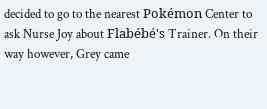decided to go to the nearest Pokémon Center to ask Nurse Joy about Flabébé's Trainer. On their way however, Grey came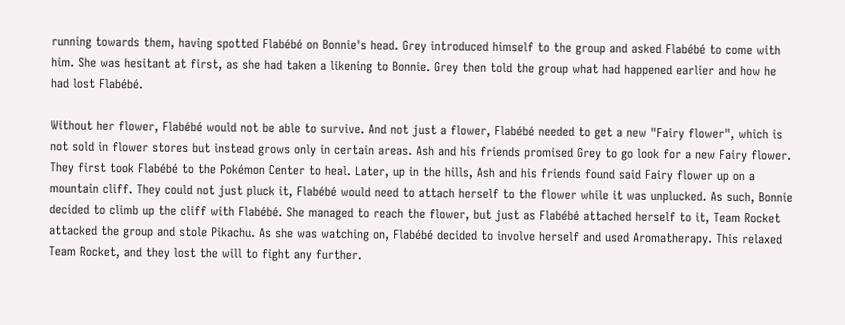running towards them, having spotted Flabébé on Bonnie's head. Grey introduced himself to the group and asked Flabébé to come with him. She was hesitant at first, as she had taken a likening to Bonnie. Grey then told the group what had happened earlier and how he had lost Flabébé.

Without her flower, Flabébé would not be able to survive. And not just a flower, Flabébé needed to get a new "Fairy flower", which is not sold in flower stores but instead grows only in certain areas. Ash and his friends promised Grey to go look for a new Fairy flower. They first took Flabébé to the Pokémon Center to heal. Later, up in the hills, Ash and his friends found said Fairy flower up on a mountain cliff. They could not just pluck it, Flabébé would need to attach herself to the flower while it was unplucked. As such, Bonnie decided to climb up the cliff with Flabébé. She managed to reach the flower, but just as Flabébé attached herself to it, Team Rocket attacked the group and stole Pikachu. As she was watching on, Flabébé decided to involve herself and used Aromatherapy. This relaxed Team Rocket, and they lost the will to fight any further.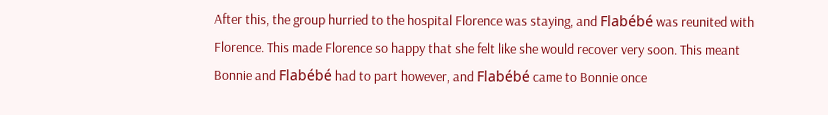After this, the group hurried to the hospital Florence was staying, and Flabébé was reunited with Florence. This made Florence so happy that she felt like she would recover very soon. This meant Bonnie and Flabébé had to part however, and Flabébé came to Bonnie once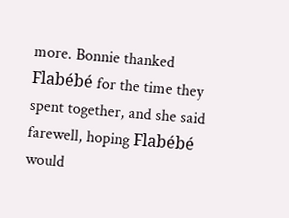more. Bonnie thanked Flabébé for the time they spent together, and she said farewell, hoping Flabébé would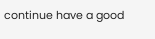continue have a good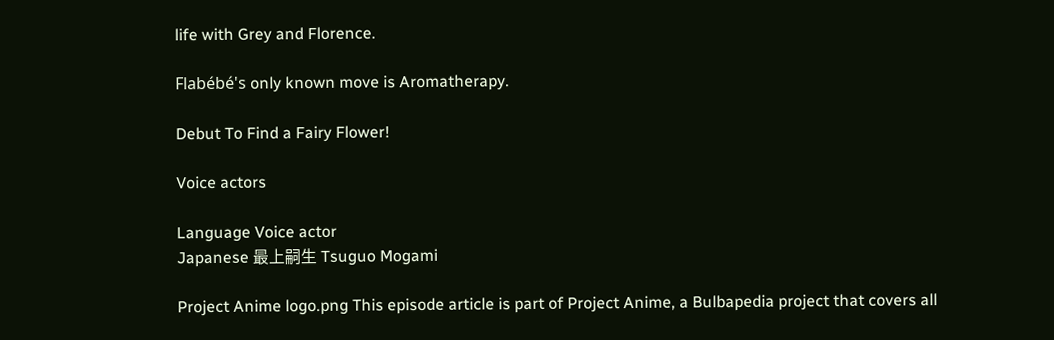life with Grey and Florence.

Flabébé's only known move is Aromatherapy.

Debut To Find a Fairy Flower!

Voice actors

Language Voice actor
Japanese 最上嗣生 Tsuguo Mogami

Project Anime logo.png This episode article is part of Project Anime, a Bulbapedia project that covers all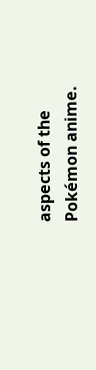aspects of the Pokémon anime.